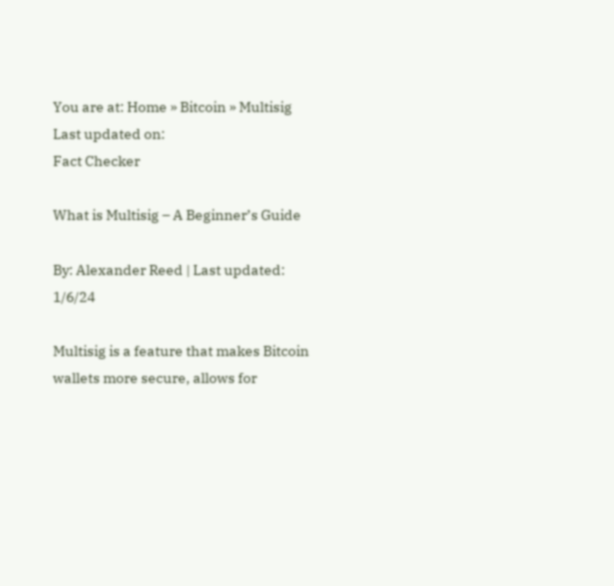You are at: Home » Bitcoin » Multisig
Last updated on:
Fact Checker

What is Multisig – A Beginner’s Guide

By: Alexander Reed | Last updated: 1/6/24

Multisig is a feature that makes Bitcoin wallets more secure, allows for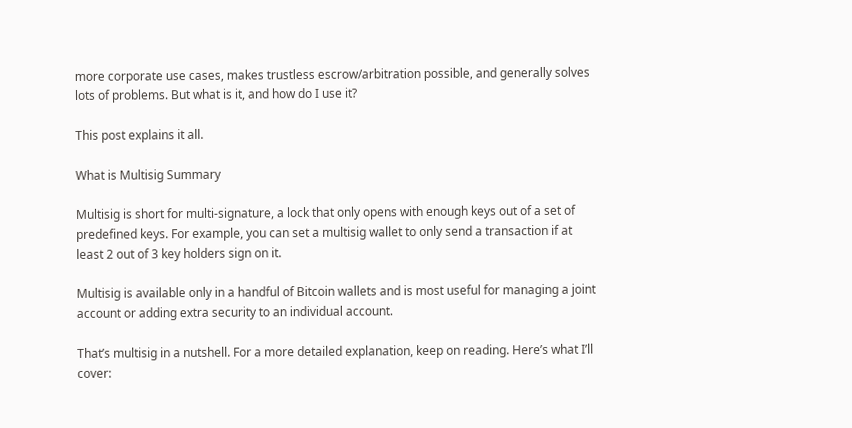more corporate use cases, makes trustless escrow/arbitration possible, and generally solves lots of problems. But what is it, and how do I use it?

This post explains it all.

What is Multisig Summary

Multisig is short for multi-signature, a lock that only opens with enough keys out of a set of predefined keys. For example, you can set a multisig wallet to only send a transaction if at least 2 out of 3 key holders sign on it.

Multisig is available only in a handful of Bitcoin wallets and is most useful for managing a joint account or adding extra security to an individual account.

That’s multisig in a nutshell. For a more detailed explanation, keep on reading. Here’s what I’ll cover: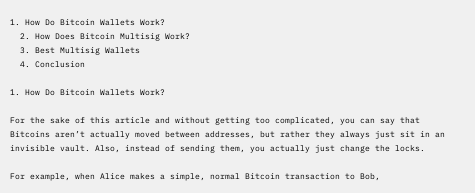1. How Do Bitcoin Wallets Work?
  2. How Does Bitcoin Multisig Work?
  3. Best Multisig Wallets
  4. Conclusion

1. How Do Bitcoin Wallets Work?

For the sake of this article and without getting too complicated, you can say that Bitcoins aren’t actually moved between addresses, but rather they always just sit in an invisible vault. Also, instead of sending them, you actually just change the locks.

For example, when Alice makes a simple, normal Bitcoin transaction to Bob,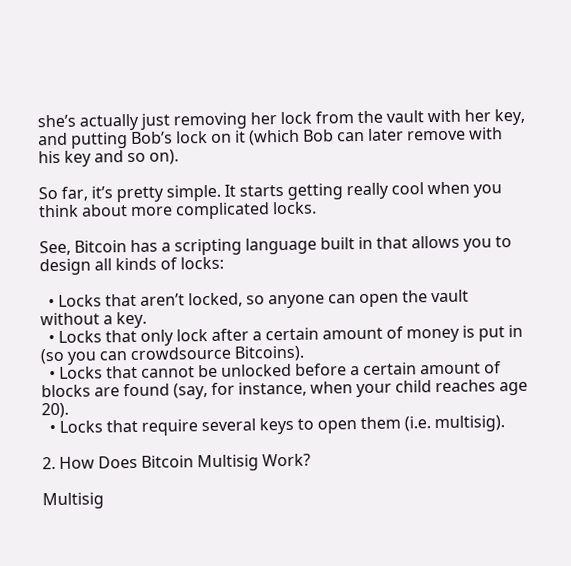she’s actually just removing her lock from the vault with her key, and putting Bob’s lock on it (which Bob can later remove with his key and so on).

So far, it’s pretty simple. It starts getting really cool when you think about more complicated locks.

See, Bitcoin has a scripting language built in that allows you to design all kinds of locks:

  • Locks that aren’t locked, so anyone can open the vault without a key.
  • Locks that only lock after a certain amount of money is put in (so you can crowdsource Bitcoins).
  • Locks that cannot be unlocked before a certain amount of blocks are found (say, for instance, when your child reaches age 20).
  • Locks that require several keys to open them (i.e. multisig).

2. How Does Bitcoin Multisig Work?

Multisig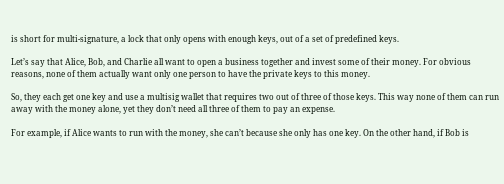is short for multi-signature, a lock that only opens with enough keys, out of a set of predefined keys.

Let’s say that Alice, Bob, and Charlie all want to open a business together and invest some of their money. For obvious reasons, none of them actually want only one person to have the private keys to this money.

So, they each get one key and use a multisig wallet that requires two out of three of those keys. This way none of them can run away with the money alone, yet they don’t need all three of them to pay an expense.

For example, if Alice wants to run with the money, she can’t because she only has one key. On the other hand, if Bob is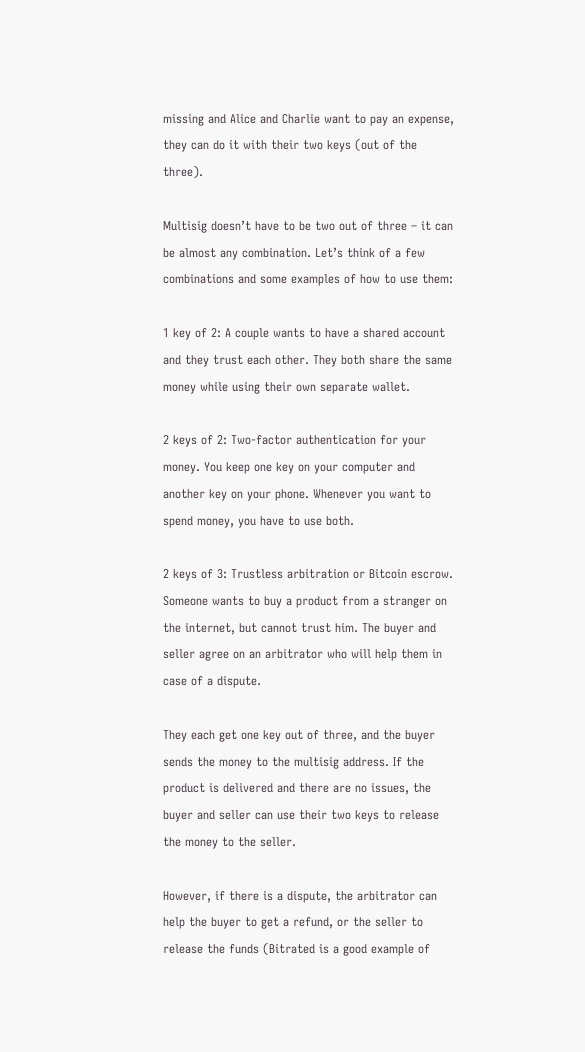missing and Alice and Charlie want to pay an expense, they can do it with their two keys (out of the three).

Multisig doesn’t have to be two out of three – it can be almost any combination. Let’s think of a few combinations and some examples of how to use them:

1 key of 2: A couple wants to have a shared account and they trust each other. They both share the same money while using their own separate wallet.

2 keys of 2: Two-factor authentication for your money. You keep one key on your computer and another key on your phone. Whenever you want to spend money, you have to use both.

2 keys of 3: Trustless arbitration or Bitcoin escrow. Someone wants to buy a product from a stranger on the internet, but cannot trust him. The buyer and seller agree on an arbitrator who will help them in case of a dispute.

They each get one key out of three, and the buyer sends the money to the multisig address. If the product is delivered and there are no issues, the buyer and seller can use their two keys to release the money to the seller.

However, if there is a dispute, the arbitrator can help the buyer to get a refund, or the seller to release the funds (Bitrated is a good example of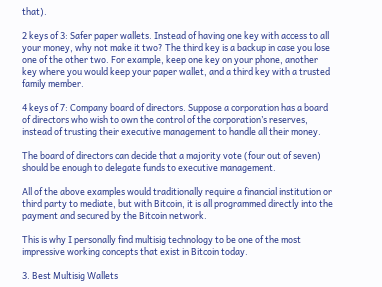that).

2 keys of 3: Safer paper wallets. Instead of having one key with access to all your money, why not make it two? The third key is a backup in case you lose one of the other two. For example, keep one key on your phone, another key where you would keep your paper wallet, and a third key with a trusted family member.

4 keys of 7: Company board of directors. Suppose a corporation has a board of directors who wish to own the control of the corporation’s reserves, instead of trusting their executive management to handle all their money.

The board of directors can decide that a majority vote (four out of seven) should be enough to delegate funds to executive management.

All of the above examples would traditionally require a financial institution or third party to mediate, but with Bitcoin, it is all programmed directly into the payment and secured by the Bitcoin network.

This is why I personally find multisig technology to be one of the most impressive working concepts that exist in Bitcoin today.

3. Best Multisig Wallets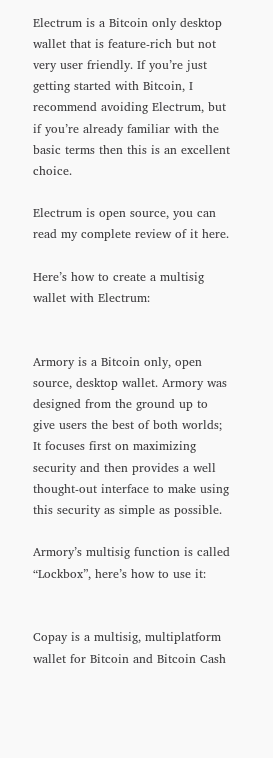Electrum is a Bitcoin only desktop wallet that is feature-rich but not very user friendly. If you’re just getting started with Bitcoin, I recommend avoiding Electrum, but if you’re already familiar with the basic terms then this is an excellent choice.

Electrum is open source, you can read my complete review of it here.

Here’s how to create a multisig wallet with Electrum:


Armory is a Bitcoin only, open source, desktop wallet. Armory was designed from the ground up to give users the best of both worlds; It focuses first on maximizing security and then provides a well thought-out interface to make using this security as simple as possible.

Armory’s multisig function is called “Lockbox”, here’s how to use it:


Copay is a multisig, multiplatform wallet for Bitcoin and Bitcoin Cash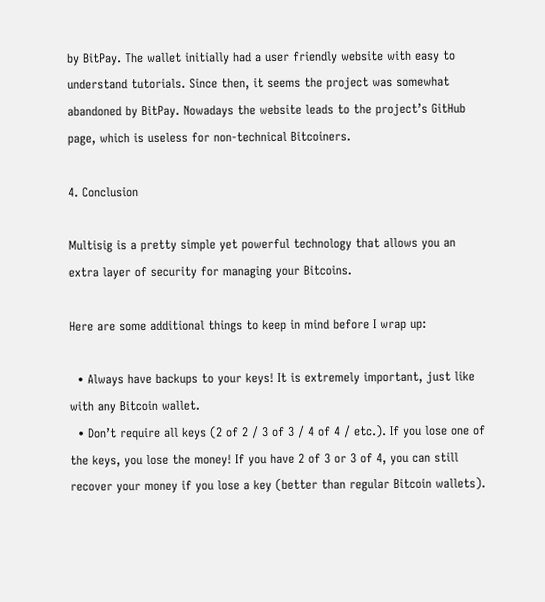by BitPay. The wallet initially had a user friendly website with easy to understand tutorials. Since then, it seems the project was somewhat abandoned by BitPay. Nowadays the website leads to the project’s GitHub page, which is useless for non-technical Bitcoiners.

4. Conclusion

Multisig is a pretty simple yet powerful technology that allows you an extra layer of security for managing your Bitcoins.

Here are some additional things to keep in mind before I wrap up:

  • Always have backups to your keys! It is extremely important, just like with any Bitcoin wallet.
  • Don’t require all keys (2 of 2 / 3 of 3 / 4 of 4 / etc.). If you lose one of the keys, you lose the money! If you have 2 of 3 or 3 of 4, you can still recover your money if you lose a key (better than regular Bitcoin wallets).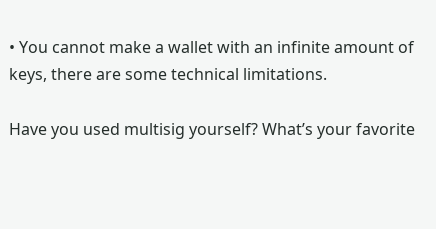• You cannot make a wallet with an infinite amount of keys, there are some technical limitations.

Have you used multisig yourself? What’s your favorite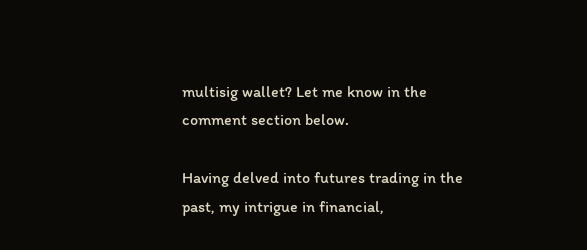multisig wallet? Let me know in the comment section below.

Having delved into futures trading in the past, my intrigue in financial,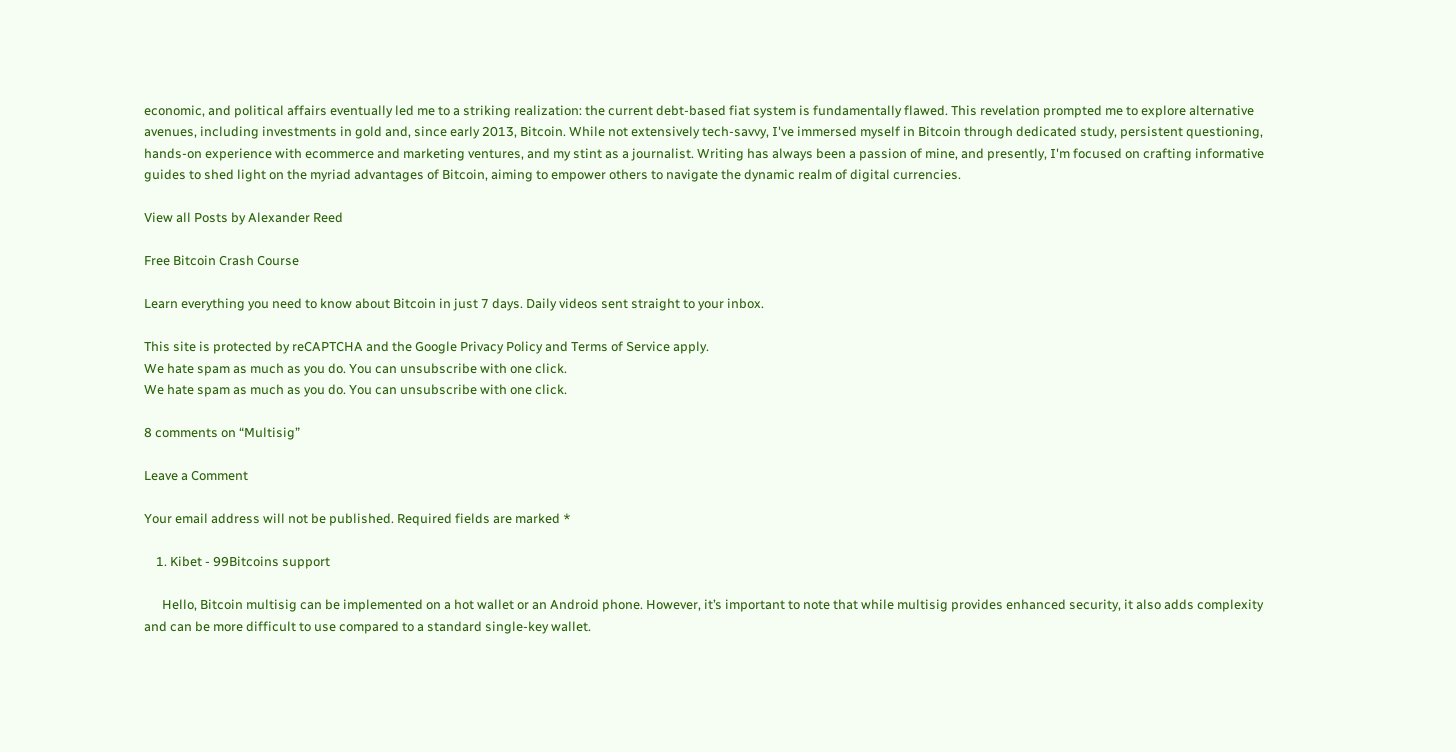economic, and political affairs eventually led me to a striking realization: the current debt-based fiat system is fundamentally flawed. This revelation prompted me to explore alternative avenues, including investments in gold and, since early 2013, Bitcoin. While not extensively tech-savvy, I've immersed myself in Bitcoin through dedicated study, persistent questioning, hands-on experience with ecommerce and marketing ventures, and my stint as a journalist. Writing has always been a passion of mine, and presently, I'm focused on crafting informative guides to shed light on the myriad advantages of Bitcoin, aiming to empower others to navigate the dynamic realm of digital currencies.

View all Posts by Alexander Reed

Free Bitcoin Crash Course

Learn everything you need to know about Bitcoin in just 7 days. Daily videos sent straight to your inbox.

This site is protected by reCAPTCHA and the Google Privacy Policy and Terms of Service apply.
We hate spam as much as you do. You can unsubscribe with one click.
We hate spam as much as you do. You can unsubscribe with one click.

8 comments on “Multisig”

Leave a Comment

Your email address will not be published. Required fields are marked *

    1. Kibet - 99Bitcoins support

      Hello, Bitcoin multisig can be implemented on a hot wallet or an Android phone. However, it’s important to note that while multisig provides enhanced security, it also adds complexity and can be more difficult to use compared to a standard single-key wallet.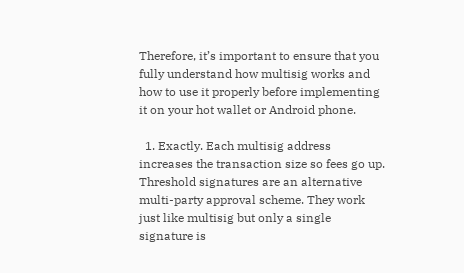Therefore, it’s important to ensure that you fully understand how multisig works and how to use it properly before implementing it on your hot wallet or Android phone.

  1. Exactly. Each multisig address increases the transaction size so fees go up. Threshold signatures are an alternative multi-party approval scheme. They work just like multisig but only a single signature is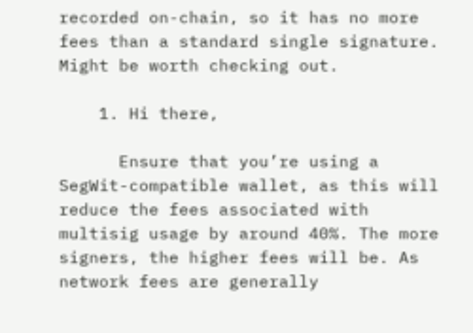recorded on-chain, so it has no more fees than a standard single signature. Might be worth checking out.

    1. Hi there,

      Ensure that you’re using a SegWit-compatible wallet, as this will reduce the fees associated with multisig usage by around 40%. The more signers, the higher fees will be. As network fees are generally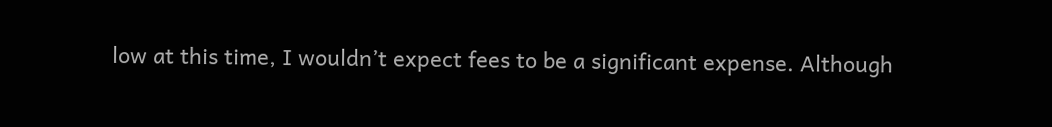low at this time, I wouldn’t expect fees to be a significant expense. Although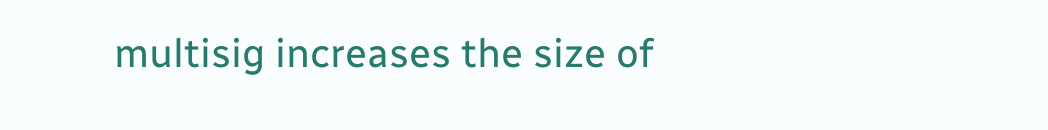multisig increases the size of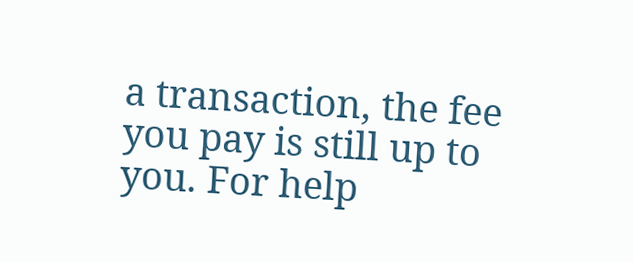a transaction, the fee you pay is still up to you. For help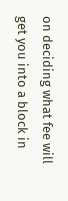on deciding what fee will get you into a block in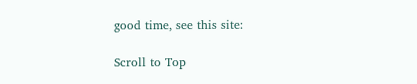good time, see this site:

Scroll to Top